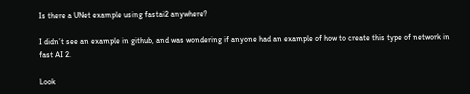Is there a UNet example using fastai2 anywhere?

I didn’t see an example in github, and was wondering if anyone had an example of how to create this type of network in fast AI 2.

Look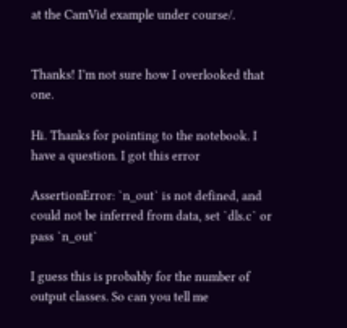at the CamVid example under course/.


Thanks! I’m not sure how I overlooked that one.

Hi. Thanks for pointing to the notebook. I have a question. I got this error

AssertionError: `n_out` is not defined, and could not be inferred from data, set `dls.c` or pass `n_out`

I guess this is probably for the number of output classes. So can you tell me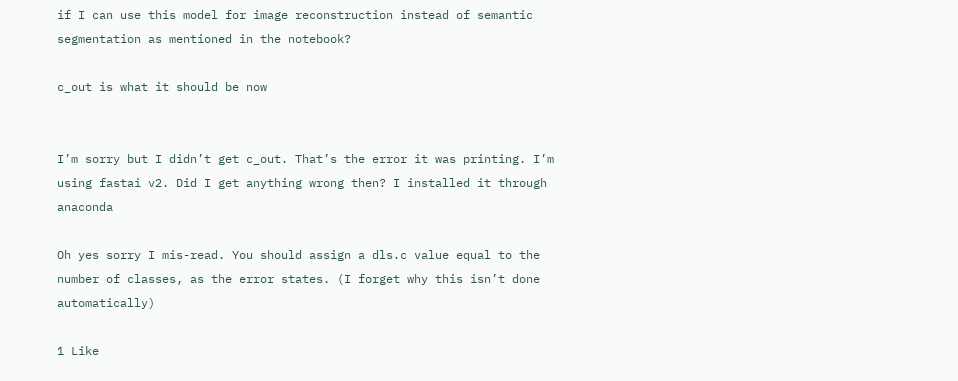if I can use this model for image reconstruction instead of semantic segmentation as mentioned in the notebook?

c_out is what it should be now


I’m sorry but I didn’t get c_out. That’s the error it was printing. I’m using fastai v2. Did I get anything wrong then? I installed it through anaconda

Oh yes sorry I mis-read. You should assign a dls.c value equal to the number of classes, as the error states. (I forget why this isn’t done automatically)

1 Like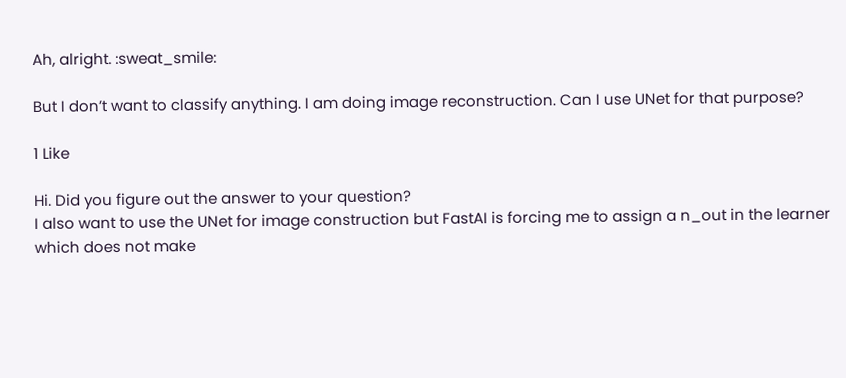Ah, alright. :sweat_smile:

But I don’t want to classify anything. I am doing image reconstruction. Can I use UNet for that purpose?

1 Like

Hi. Did you figure out the answer to your question?
I also want to use the UNet for image construction but FastAI is forcing me to assign a n_out in the learner which does not make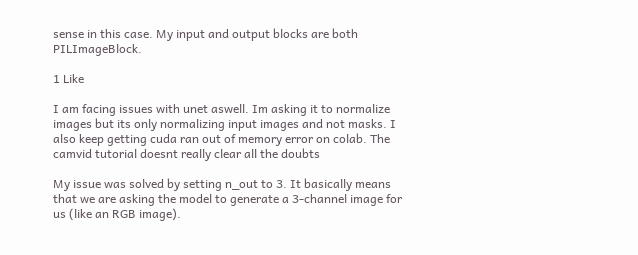sense in this case. My input and output blocks are both PILImageBlock.

1 Like

I am facing issues with unet aswell. Im asking it to normalize images but its only normalizing input images and not masks. I also keep getting cuda ran out of memory error on colab. The camvid tutorial doesnt really clear all the doubts

My issue was solved by setting n_out to 3. It basically means that we are asking the model to generate a 3-channel image for us (like an RGB image).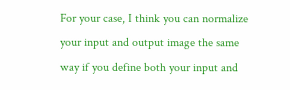For your case, I think you can normalize your input and output image the same way if you define both your input and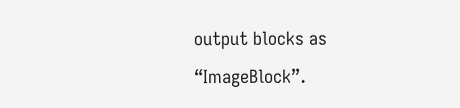output blocks as “ImageBlock”.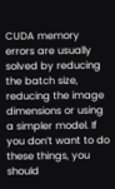CUDA memory errors are usually solved by reducing the batch size, reducing the image dimensions or using a simpler model. If you don’t want to do these things, you should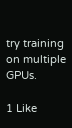try training on multiple GPUs.

1 Like